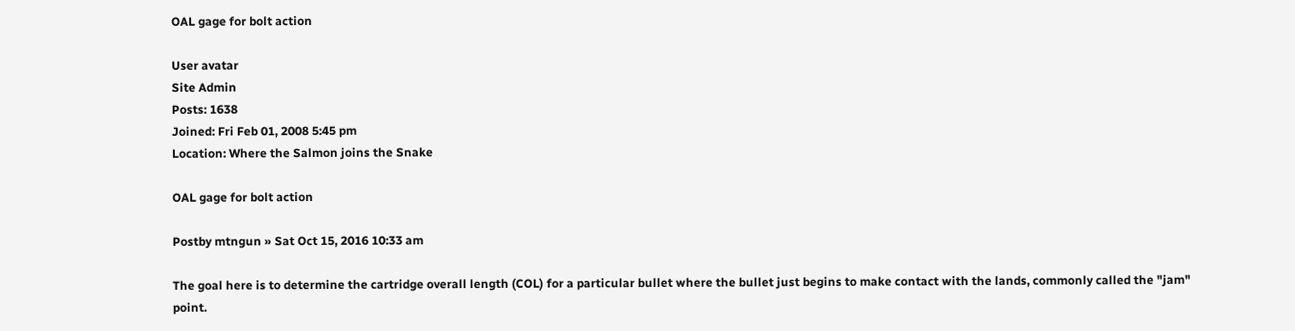OAL gage for bolt action

User avatar
Site Admin
Posts: 1638
Joined: Fri Feb 01, 2008 5:45 pm
Location: Where the Salmon joins the Snake

OAL gage for bolt action

Postby mtngun » Sat Oct 15, 2016 10:33 am

The goal here is to determine the cartridge overall length (COL) for a particular bullet where the bullet just begins to make contact with the lands, commonly called the "jam" point.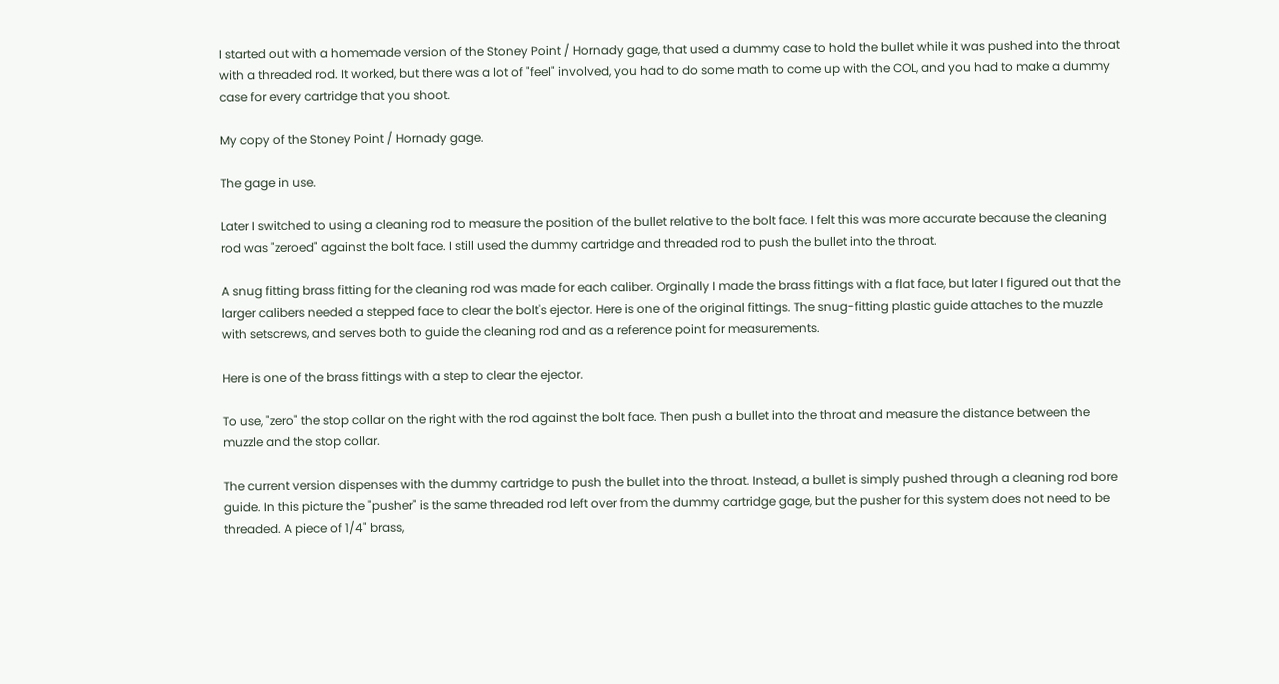I started out with a homemade version of the Stoney Point / Hornady gage, that used a dummy case to hold the bullet while it was pushed into the throat with a threaded rod. It worked, but there was a lot of "feel" involved, you had to do some math to come up with the COL, and you had to make a dummy case for every cartridge that you shoot.

My copy of the Stoney Point / Hornady gage.

The gage in use.

Later I switched to using a cleaning rod to measure the position of the bullet relative to the bolt face. I felt this was more accurate because the cleaning rod was "zeroed" against the bolt face. I still used the dummy cartridge and threaded rod to push the bullet into the throat.

A snug fitting brass fitting for the cleaning rod was made for each caliber. Orginally I made the brass fittings with a flat face, but later I figured out that the larger calibers needed a stepped face to clear the bolt's ejector. Here is one of the original fittings. The snug-fitting plastic guide attaches to the muzzle with setscrews, and serves both to guide the cleaning rod and as a reference point for measurements.

Here is one of the brass fittings with a step to clear the ejector.

To use, "zero" the stop collar on the right with the rod against the bolt face. Then push a bullet into the throat and measure the distance between the muzzle and the stop collar.

The current version dispenses with the dummy cartridge to push the bullet into the throat. Instead, a bullet is simply pushed through a cleaning rod bore guide. In this picture the "pusher" is the same threaded rod left over from the dummy cartridge gage, but the pusher for this system does not need to be threaded. A piece of 1/4" brass,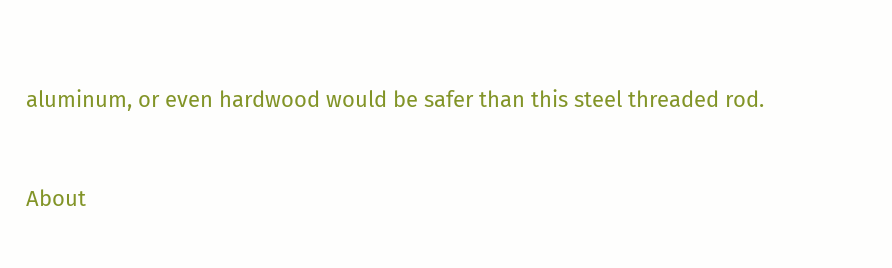aluminum, or even hardwood would be safer than this steel threaded rod.


About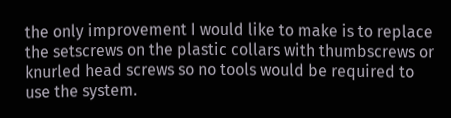the only improvement I would like to make is to replace the setscrews on the plastic collars with thumbscrews or knurled head screws so no tools would be required to use the system.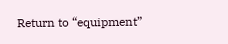Return to “equipment”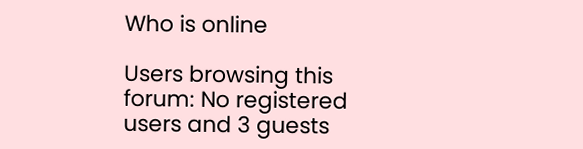Who is online

Users browsing this forum: No registered users and 3 guests